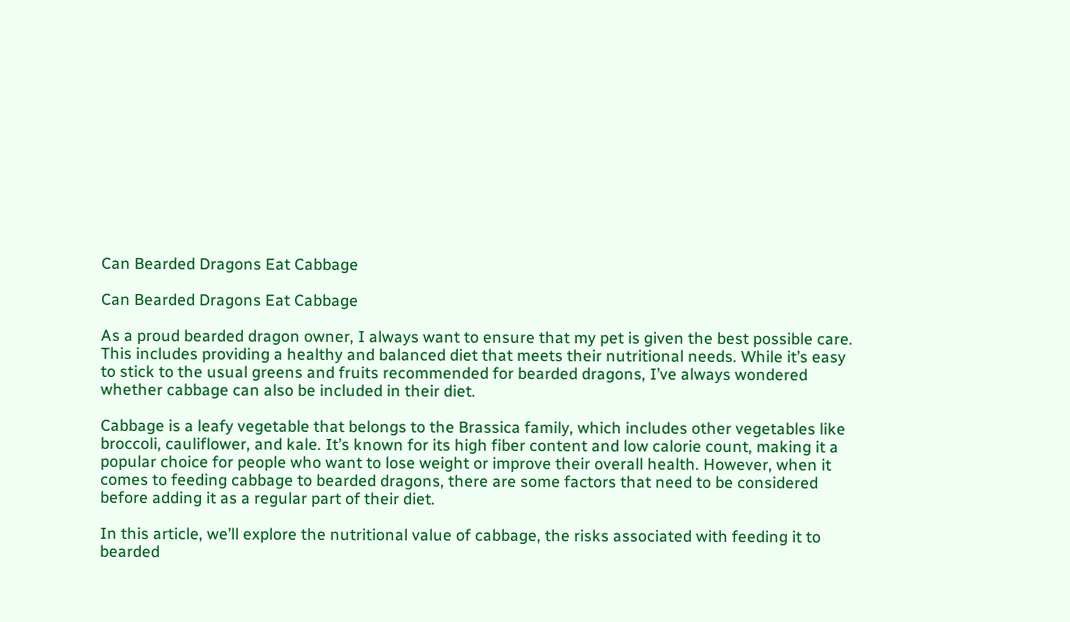Can Bearded Dragons Eat Cabbage

Can Bearded Dragons Eat Cabbage

As a proud bearded dragon owner, I always want to ensure that my pet is given the best possible care. This includes providing a healthy and balanced diet that meets their nutritional needs. While it’s easy to stick to the usual greens and fruits recommended for bearded dragons, I’ve always wondered whether cabbage can also be included in their diet.

Cabbage is a leafy vegetable that belongs to the Brassica family, which includes other vegetables like broccoli, cauliflower, and kale. It’s known for its high fiber content and low calorie count, making it a popular choice for people who want to lose weight or improve their overall health. However, when it comes to feeding cabbage to bearded dragons, there are some factors that need to be considered before adding it as a regular part of their diet.

In this article, we’ll explore the nutritional value of cabbage, the risks associated with feeding it to bearded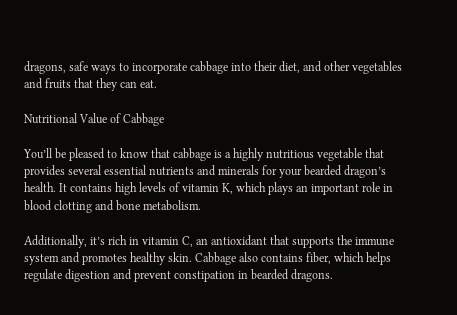dragons, safe ways to incorporate cabbage into their diet, and other vegetables and fruits that they can eat.

Nutritional Value of Cabbage

You’ll be pleased to know that cabbage is a highly nutritious vegetable that provides several essential nutrients and minerals for your bearded dragon’s health. It contains high levels of vitamin K, which plays an important role in blood clotting and bone metabolism.

Additionally, it’s rich in vitamin C, an antioxidant that supports the immune system and promotes healthy skin. Cabbage also contains fiber, which helps regulate digestion and prevent constipation in bearded dragons.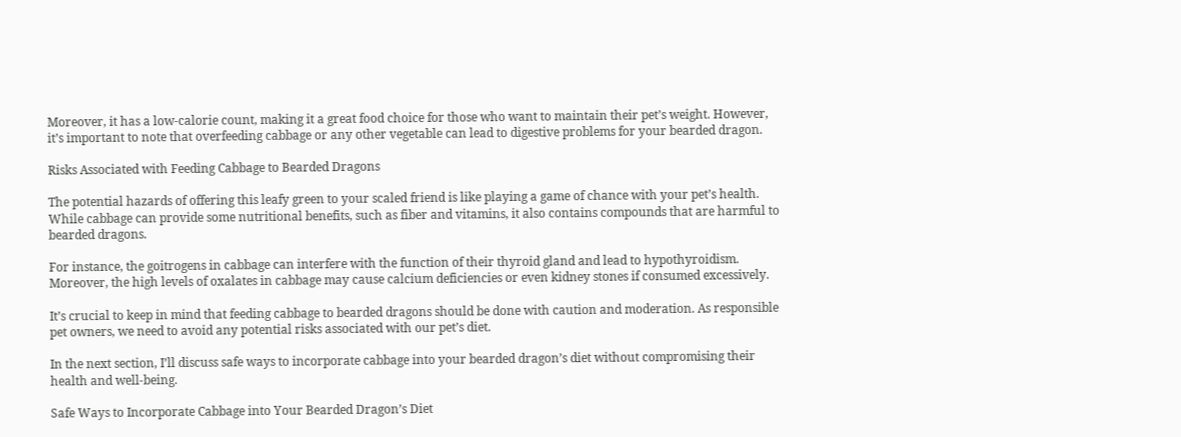Moreover, it has a low-calorie count, making it a great food choice for those who want to maintain their pet’s weight. However, it’s important to note that overfeeding cabbage or any other vegetable can lead to digestive problems for your bearded dragon.

Risks Associated with Feeding Cabbage to Bearded Dragons

The potential hazards of offering this leafy green to your scaled friend is like playing a game of chance with your pet’s health. While cabbage can provide some nutritional benefits, such as fiber and vitamins, it also contains compounds that are harmful to bearded dragons.

For instance, the goitrogens in cabbage can interfere with the function of their thyroid gland and lead to hypothyroidism. Moreover, the high levels of oxalates in cabbage may cause calcium deficiencies or even kidney stones if consumed excessively.

It’s crucial to keep in mind that feeding cabbage to bearded dragons should be done with caution and moderation. As responsible pet owners, we need to avoid any potential risks associated with our pet’s diet.

In the next section, I’ll discuss safe ways to incorporate cabbage into your bearded dragon’s diet without compromising their health and well-being.

Safe Ways to Incorporate Cabbage into Your Bearded Dragon’s Diet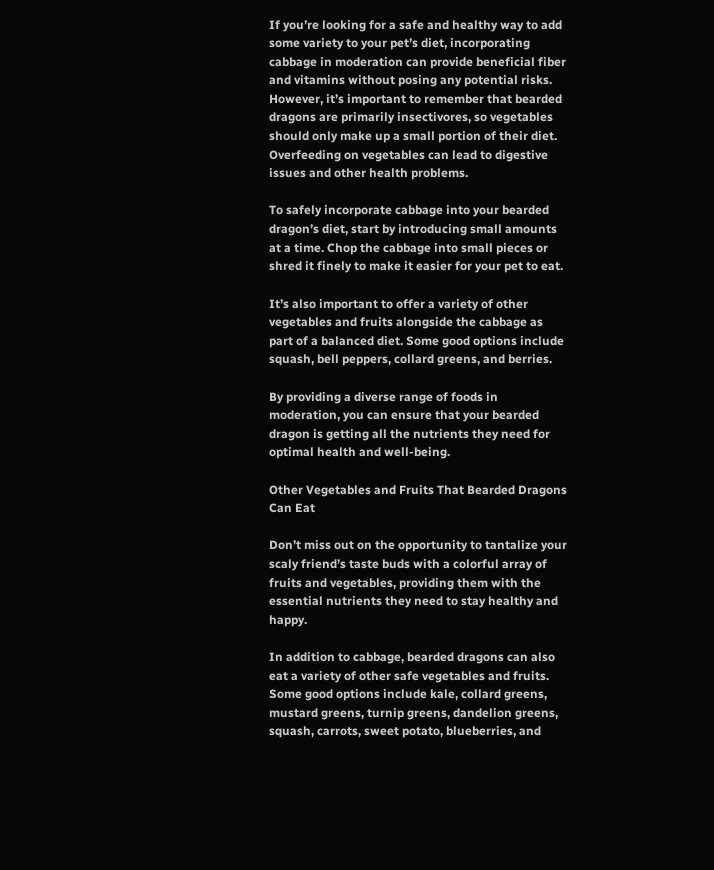If you’re looking for a safe and healthy way to add some variety to your pet’s diet, incorporating cabbage in moderation can provide beneficial fiber and vitamins without posing any potential risks. However, it’s important to remember that bearded dragons are primarily insectivores, so vegetables should only make up a small portion of their diet. Overfeeding on vegetables can lead to digestive issues and other health problems.

To safely incorporate cabbage into your bearded dragon’s diet, start by introducing small amounts at a time. Chop the cabbage into small pieces or shred it finely to make it easier for your pet to eat.

It’s also important to offer a variety of other vegetables and fruits alongside the cabbage as part of a balanced diet. Some good options include squash, bell peppers, collard greens, and berries.

By providing a diverse range of foods in moderation, you can ensure that your bearded dragon is getting all the nutrients they need for optimal health and well-being.

Other Vegetables and Fruits That Bearded Dragons Can Eat

Don’t miss out on the opportunity to tantalize your scaly friend’s taste buds with a colorful array of fruits and vegetables, providing them with the essential nutrients they need to stay healthy and happy.

In addition to cabbage, bearded dragons can also eat a variety of other safe vegetables and fruits. Some good options include kale, collard greens, mustard greens, turnip greens, dandelion greens, squash, carrots, sweet potato, blueberries, and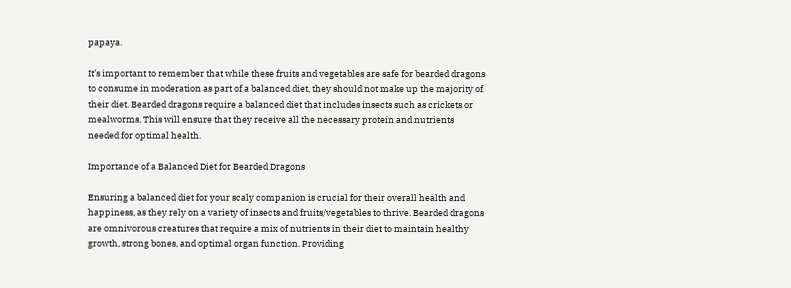papaya.

It’s important to remember that while these fruits and vegetables are safe for bearded dragons to consume in moderation as part of a balanced diet, they should not make up the majority of their diet. Bearded dragons require a balanced diet that includes insects such as crickets or mealworms. This will ensure that they receive all the necessary protein and nutrients needed for optimal health.

Importance of a Balanced Diet for Bearded Dragons

Ensuring a balanced diet for your scaly companion is crucial for their overall health and happiness, as they rely on a variety of insects and fruits/vegetables to thrive. Bearded dragons are omnivorous creatures that require a mix of nutrients in their diet to maintain healthy growth, strong bones, and optimal organ function. Providing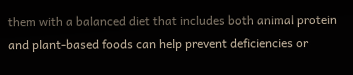them with a balanced diet that includes both animal protein and plant-based foods can help prevent deficiencies or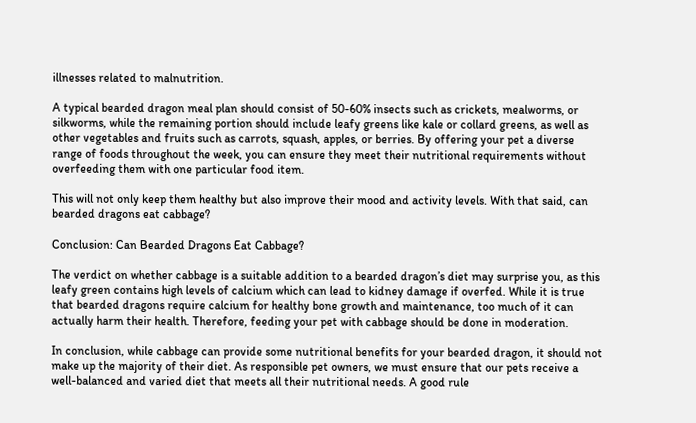illnesses related to malnutrition.

A typical bearded dragon meal plan should consist of 50-60% insects such as crickets, mealworms, or silkworms, while the remaining portion should include leafy greens like kale or collard greens, as well as other vegetables and fruits such as carrots, squash, apples, or berries. By offering your pet a diverse range of foods throughout the week, you can ensure they meet their nutritional requirements without overfeeding them with one particular food item.

This will not only keep them healthy but also improve their mood and activity levels. With that said, can bearded dragons eat cabbage?

Conclusion: Can Bearded Dragons Eat Cabbage?

The verdict on whether cabbage is a suitable addition to a bearded dragon’s diet may surprise you, as this leafy green contains high levels of calcium which can lead to kidney damage if overfed. While it is true that bearded dragons require calcium for healthy bone growth and maintenance, too much of it can actually harm their health. Therefore, feeding your pet with cabbage should be done in moderation.

In conclusion, while cabbage can provide some nutritional benefits for your bearded dragon, it should not make up the majority of their diet. As responsible pet owners, we must ensure that our pets receive a well-balanced and varied diet that meets all their nutritional needs. A good rule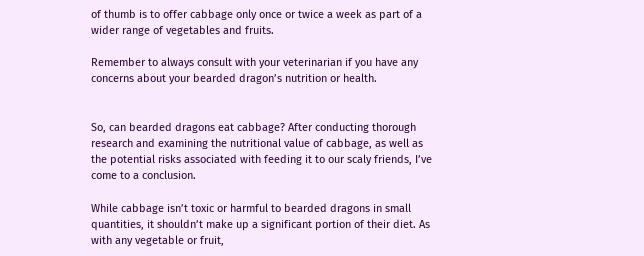of thumb is to offer cabbage only once or twice a week as part of a wider range of vegetables and fruits.

Remember to always consult with your veterinarian if you have any concerns about your bearded dragon’s nutrition or health.


So, can bearded dragons eat cabbage? After conducting thorough research and examining the nutritional value of cabbage, as well as the potential risks associated with feeding it to our scaly friends, I’ve come to a conclusion.

While cabbage isn’t toxic or harmful to bearded dragons in small quantities, it shouldn’t make up a significant portion of their diet. As with any vegetable or fruit,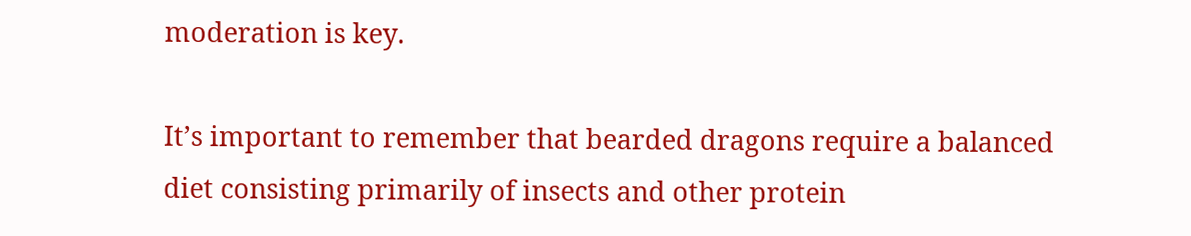moderation is key.

It’s important to remember that bearded dragons require a balanced diet consisting primarily of insects and other protein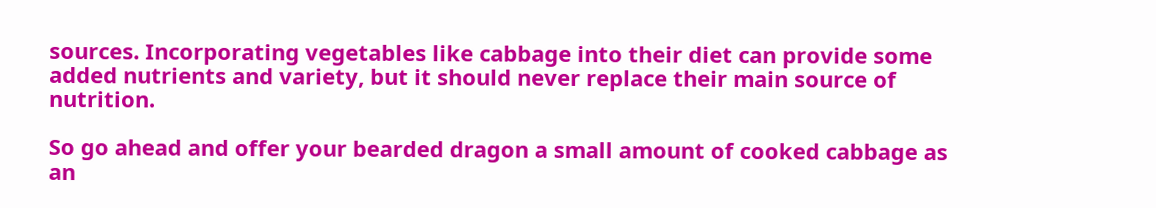sources. Incorporating vegetables like cabbage into their diet can provide some added nutrients and variety, but it should never replace their main source of nutrition.

So go ahead and offer your bearded dragon a small amount of cooked cabbage as an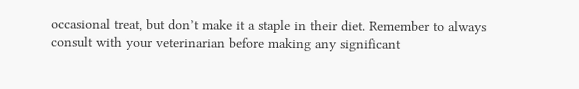occasional treat, but don’t make it a staple in their diet. Remember to always consult with your veterinarian before making any significant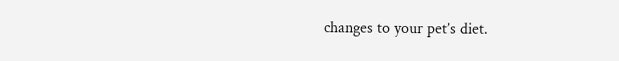changes to your pet’s diet.